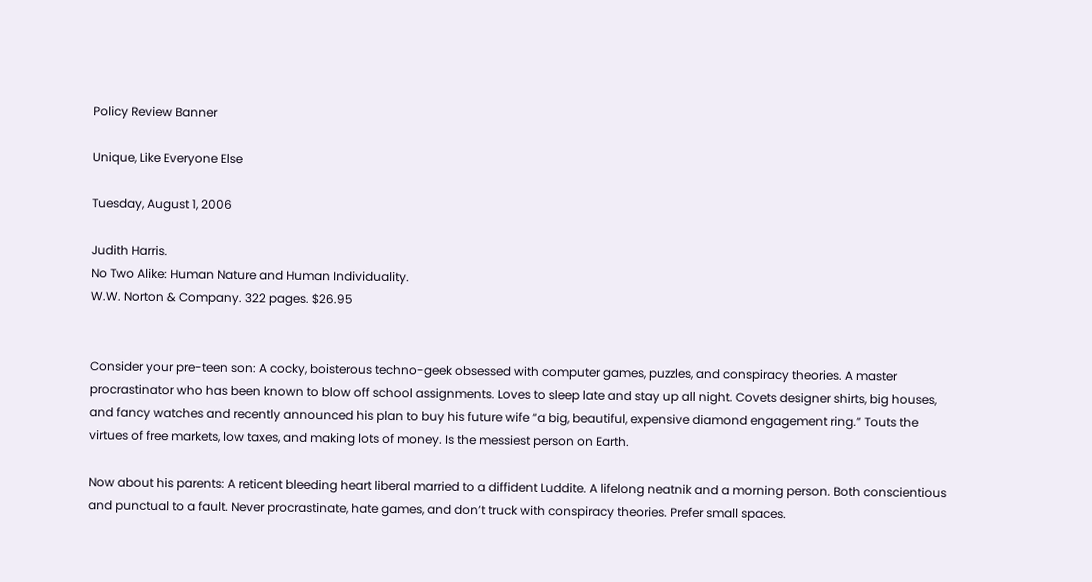Policy Review Banner

Unique, Like Everyone Else

Tuesday, August 1, 2006

Judith Harris.
No Two Alike: Human Nature and Human Individuality.
W.W. Norton & Company. 322 pages. $26.95


Consider your pre-teen son: A cocky, boisterous techno-geek obsessed with computer games, puzzles, and conspiracy theories. A master procrastinator who has been known to blow off school assignments. Loves to sleep late and stay up all night. Covets designer shirts, big houses, and fancy watches and recently announced his plan to buy his future wife “a big, beautiful, expensive diamond engagement ring.” Touts the virtues of free markets, low taxes, and making lots of money. Is the messiest person on Earth.

Now about his parents: A reticent bleeding heart liberal married to a diffident Luddite. A lifelong neatnik and a morning person. Both conscientious and punctual to a fault. Never procrastinate, hate games, and don’t truck with conspiracy theories. Prefer small spaces.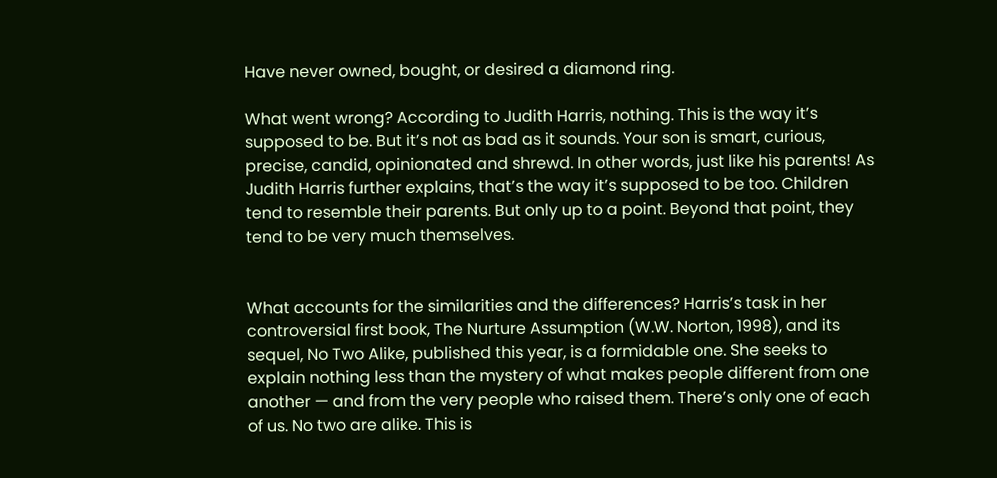Have never owned, bought, or desired a diamond ring.

What went wrong? According to Judith Harris, nothing. This is the way it’s supposed to be. But it’s not as bad as it sounds. Your son is smart, curious, precise, candid, opinionated and shrewd. In other words, just like his parents! As Judith Harris further explains, that’s the way it’s supposed to be too. Children tend to resemble their parents. But only up to a point. Beyond that point, they tend to be very much themselves.


What accounts for the similarities and the differences? Harris’s task in her controversial first book, The Nurture Assumption (W.W. Norton, 1998), and its sequel, No Two Alike, published this year, is a formidable one. She seeks to explain nothing less than the mystery of what makes people different from one another — and from the very people who raised them. There’s only one of each of us. No two are alike. This is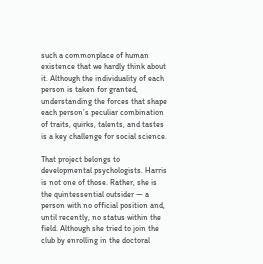such a commonplace of human existence that we hardly think about it. Although the individuality of each person is taken for granted, understanding the forces that shape each person’s peculiar combination of traits, quirks, talents, and tastes is a key challenge for social science.

That project belongs to developmental psychologists. Harris is not one of those. Rather, she is the quintessential outsider — a person with no official position and, until recently, no status within the field. Although she tried to join the club by enrolling in the doctoral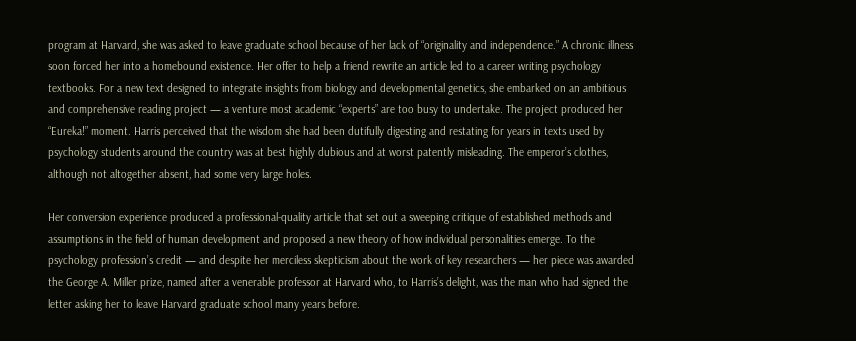program at Harvard, she was asked to leave graduate school because of her lack of “originality and independence.” A chronic illness soon forced her into a homebound existence. Her offer to help a friend rewrite an article led to a career writing psychology textbooks. For a new text designed to integrate insights from biology and developmental genetics, she embarked on an ambitious and comprehensive reading project — a venture most academic “experts” are too busy to undertake. The project produced her “Eureka!” moment. Harris perceived that the wisdom she had been dutifully digesting and restating for years in texts used by psychology students around the country was at best highly dubious and at worst patently misleading. The emperor’s clothes, although not altogether absent, had some very large holes.

Her conversion experience produced a professional-quality article that set out a sweeping critique of established methods and assumptions in the field of human development and proposed a new theory of how individual personalities emerge. To the psychology profession’s credit — and despite her merciless skepticism about the work of key researchers — her piece was awarded the George A. Miller prize, named after a venerable professor at Harvard who, to Harris’s delight, was the man who had signed the letter asking her to leave Harvard graduate school many years before.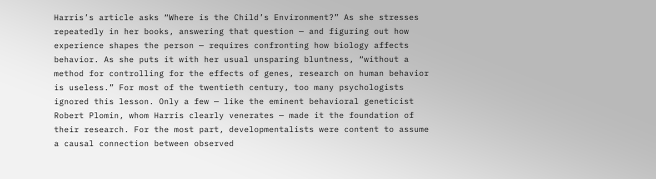Harris’s article asks “Where is the Child’s Environment?” As she stresses repeatedly in her books, answering that question — and figuring out how experience shapes the person — requires confronting how biology affects behavior. As she puts it with her usual unsparing bluntness, “without a method for controlling for the effects of genes, research on human behavior is useless.” For most of the twentieth century, too many psychologists ignored this lesson. Only a few — like the eminent behavioral geneticist Robert Plomin, whom Harris clearly venerates — made it the foundation of their research. For the most part, developmentalists were content to assume a causal connection between observed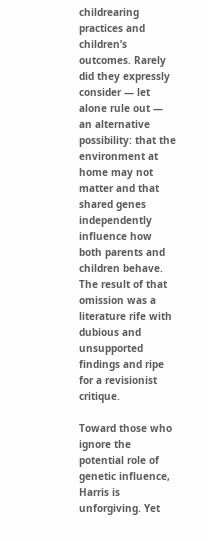childrearing practices and children’s outcomes. Rarely did they expressly consider — let alone rule out — an alternative possibility: that the environment at home may not matter and that shared genes independently influence how both parents and children behave. The result of that omission was a literature rife with dubious and unsupported findings and ripe for a revisionist critique.

Toward those who ignore the potential role of genetic influence, Harris is unforgiving. Yet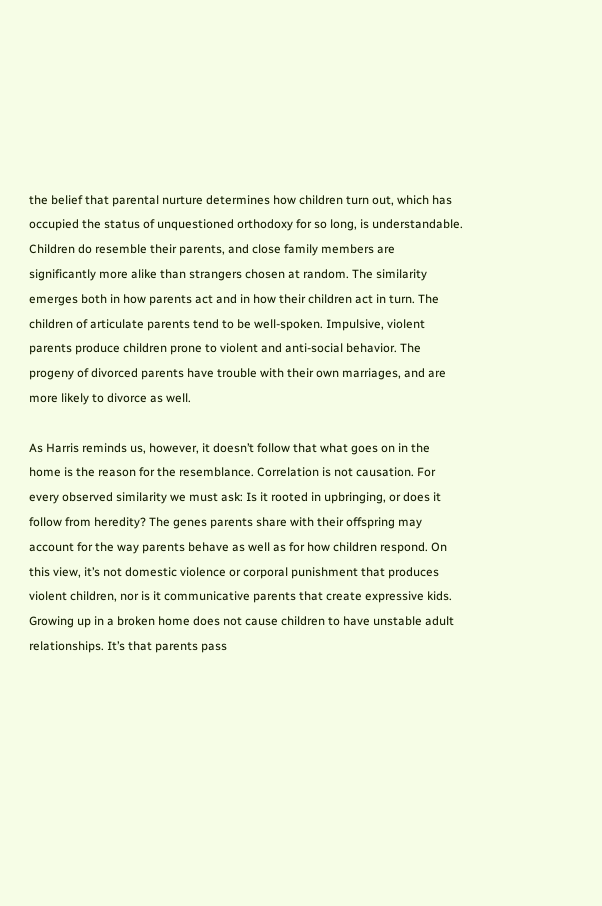the belief that parental nurture determines how children turn out, which has occupied the status of unquestioned orthodoxy for so long, is understandable. Children do resemble their parents, and close family members are significantly more alike than strangers chosen at random. The similarity emerges both in how parents act and in how their children act in turn. The children of articulate parents tend to be well-spoken. Impulsive, violent parents produce children prone to violent and anti-social behavior. The progeny of divorced parents have trouble with their own marriages, and are more likely to divorce as well.

As Harris reminds us, however, it doesn’t follow that what goes on in the home is the reason for the resemblance. Correlation is not causation. For every observed similarity we must ask: Is it rooted in upbringing, or does it follow from heredity? The genes parents share with their offspring may account for the way parents behave as well as for how children respond. On this view, it’s not domestic violence or corporal punishment that produces violent children, nor is it communicative parents that create expressive kids. Growing up in a broken home does not cause children to have unstable adult relationships. It’s that parents pass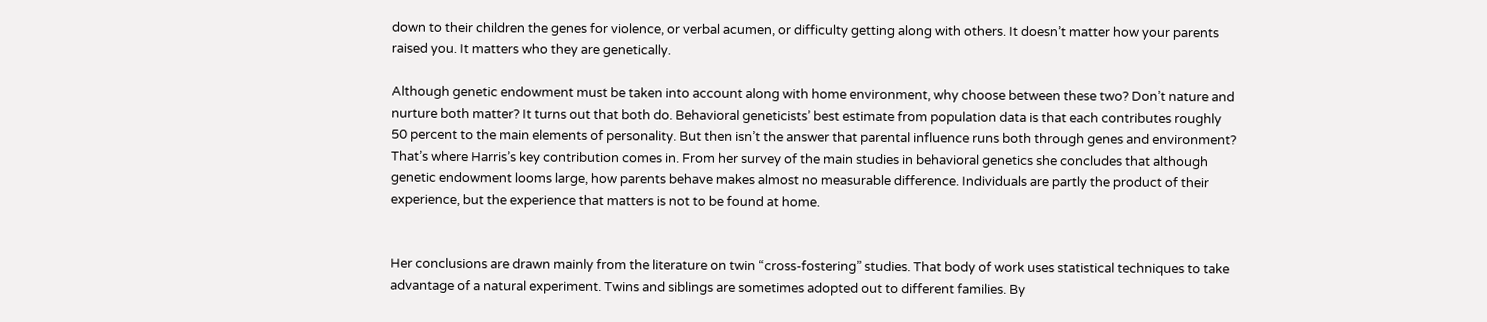down to their children the genes for violence, or verbal acumen, or difficulty getting along with others. It doesn’t matter how your parents raised you. It matters who they are genetically.

Although genetic endowment must be taken into account along with home environment, why choose between these two? Don’t nature and nurture both matter? It turns out that both do. Behavioral geneticists’ best estimate from population data is that each contributes roughly 50 percent to the main elements of personality. But then isn’t the answer that parental influence runs both through genes and environment? That’s where Harris’s key contribution comes in. From her survey of the main studies in behavioral genetics she concludes that although genetic endowment looms large, how parents behave makes almost no measurable difference. Individuals are partly the product of their experience, but the experience that matters is not to be found at home.


Her conclusions are drawn mainly from the literature on twin “cross-fostering” studies. That body of work uses statistical techniques to take advantage of a natural experiment. Twins and siblings are sometimes adopted out to different families. By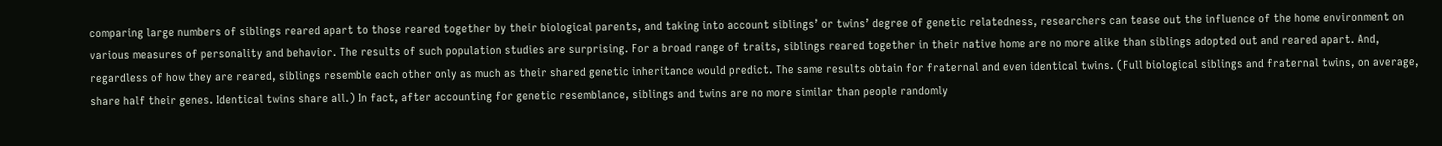comparing large numbers of siblings reared apart to those reared together by their biological parents, and taking into account siblings’ or twins’ degree of genetic relatedness, researchers can tease out the influence of the home environment on various measures of personality and behavior. The results of such population studies are surprising. For a broad range of traits, siblings reared together in their native home are no more alike than siblings adopted out and reared apart. And, regardless of how they are reared, siblings resemble each other only as much as their shared genetic inheritance would predict. The same results obtain for fraternal and even identical twins. (Full biological siblings and fraternal twins, on average, share half their genes. Identical twins share all.) In fact, after accounting for genetic resemblance, siblings and twins are no more similar than people randomly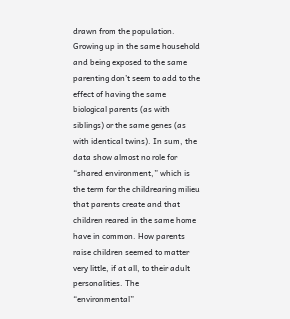drawn from the population. Growing up in the same household and being exposed to the same parenting don’t seem to add to the effect of having the same biological parents (as with siblings) or the same genes (as with identical twins). In sum, the data show almost no role for “shared environment,” which is the term for the childrearing milieu that parents create and that children reared in the same home have in common. How parents raise children seemed to matter very little, if at all, to their adult personalities. The “environmental”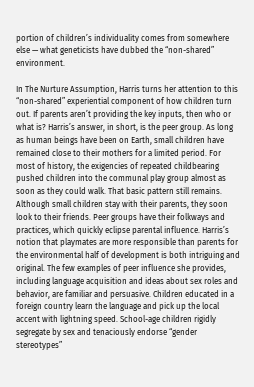portion of children’s individuality comes from somewhere else — what geneticists have dubbed the “non-shared” environment.

In The Nurture Assumption, Harris turns her attention to this “non-shared” experiential component of how children turn out. If parents aren’t providing the key inputs, then who or what is? Harris’s answer, in short, is the peer group. As long as human beings have been on Earth, small children have remained close to their mothers for a limited period. For most of history, the exigencies of repeated childbearing pushed children into the communal play group almost as soon as they could walk. That basic pattern still remains. Although small children stay with their parents, they soon look to their friends. Peer groups have their folkways and practices, which quickly eclipse parental influence. Harris’s notion that playmates are more responsible than parents for the environmental half of development is both intriguing and original. The few examples of peer influence she provides, including language acquisition and ideas about sex roles and behavior, are familiar and persuasive. Children educated in a foreign country learn the language and pick up the local accent with lightning speed. School-age children rigidly segregate by sex and tenaciously endorse “gender stereotypes”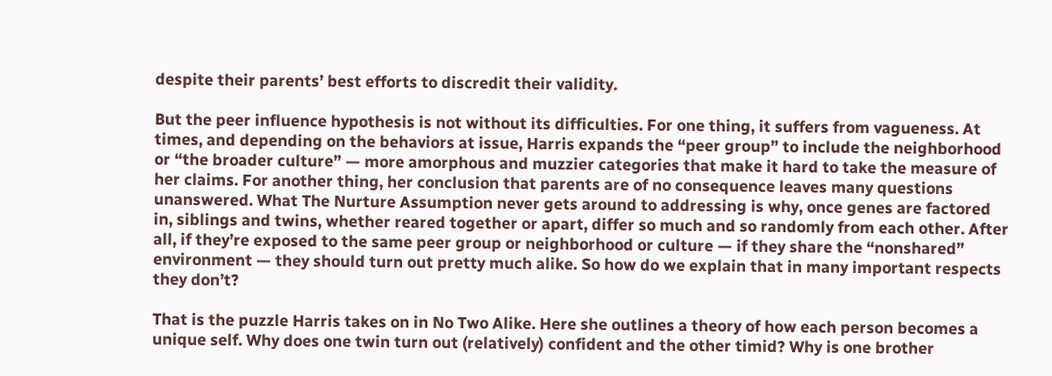despite their parents’ best efforts to discredit their validity.

But the peer influence hypothesis is not without its difficulties. For one thing, it suffers from vagueness. At times, and depending on the behaviors at issue, Harris expands the “peer group” to include the neighborhood or “the broader culture” — more amorphous and muzzier categories that make it hard to take the measure of her claims. For another thing, her conclusion that parents are of no consequence leaves many questions unanswered. What The Nurture Assumption never gets around to addressing is why, once genes are factored in, siblings and twins, whether reared together or apart, differ so much and so randomly from each other. After all, if they’re exposed to the same peer group or neighborhood or culture — if they share the “nonshared” environment — they should turn out pretty much alike. So how do we explain that in many important respects they don’t?

That is the puzzle Harris takes on in No Two Alike. Here she outlines a theory of how each person becomes a unique self. Why does one twin turn out (relatively) confident and the other timid? Why is one brother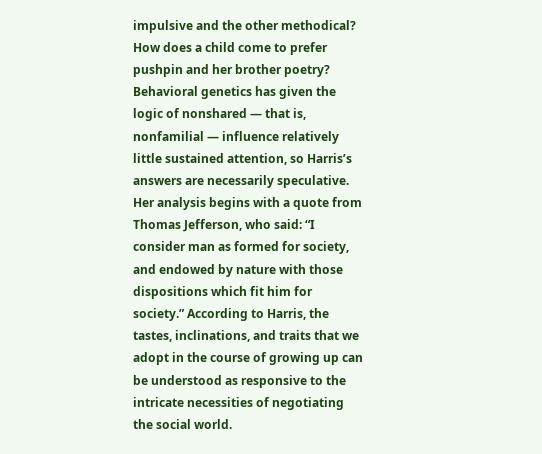impulsive and the other methodical? How does a child come to prefer pushpin and her brother poetry? Behavioral genetics has given the logic of nonshared — that is, nonfamilial — influence relatively little sustained attention, so Harris’s answers are necessarily speculative. Her analysis begins with a quote from Thomas Jefferson, who said: “I consider man as formed for society, and endowed by nature with those dispositions which fit him for society.” According to Harris, the tastes, inclinations, and traits that we adopt in the course of growing up can be understood as responsive to the intricate necessities of negotiating the social world.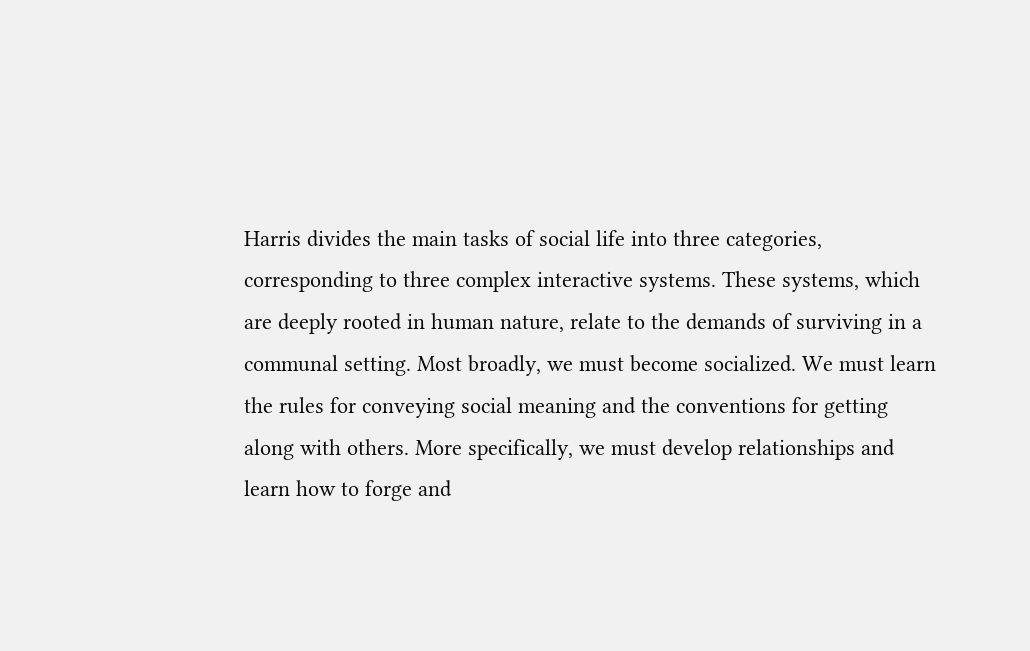Harris divides the main tasks of social life into three categories, corresponding to three complex interactive systems. These systems, which are deeply rooted in human nature, relate to the demands of surviving in a communal setting. Most broadly, we must become socialized. We must learn the rules for conveying social meaning and the conventions for getting along with others. More specifically, we must develop relationships and learn how to forge and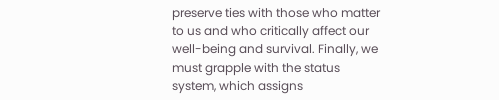preserve ties with those who matter to us and who critically affect our well-being and survival. Finally, we must grapple with the status system, which assigns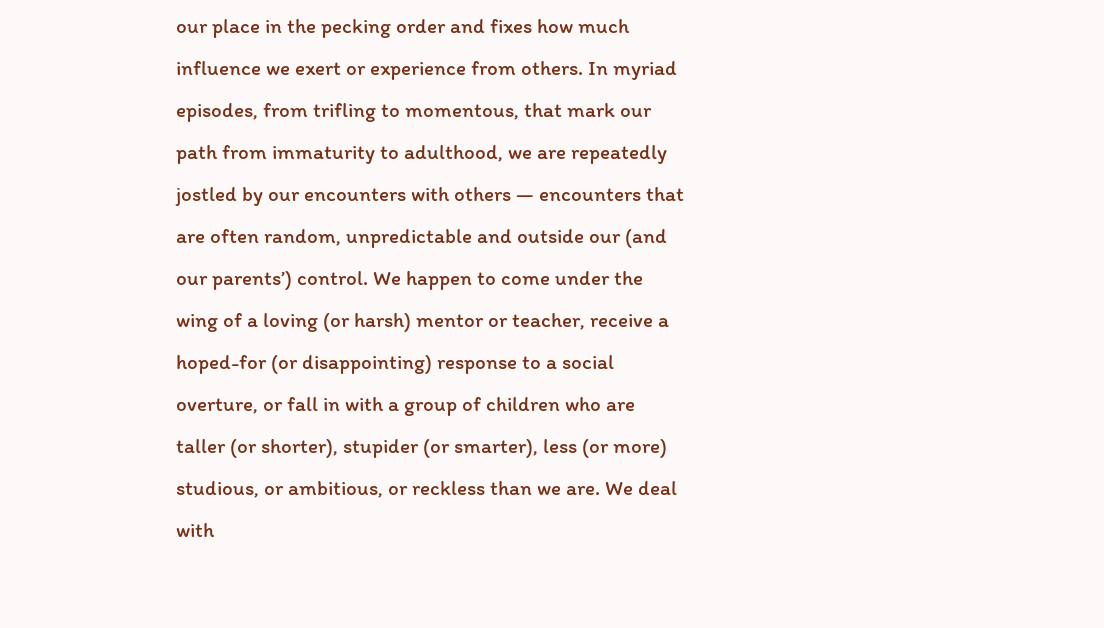our place in the pecking order and fixes how much influence we exert or experience from others. In myriad episodes, from trifling to momentous, that mark our path from immaturity to adulthood, we are repeatedly jostled by our encounters with others — encounters that are often random, unpredictable and outside our (and our parents’) control. We happen to come under the wing of a loving (or harsh) mentor or teacher, receive a hoped-for (or disappointing) response to a social overture, or fall in with a group of children who are taller (or shorter), stupider (or smarter), less (or more) studious, or ambitious, or reckless than we are. We deal with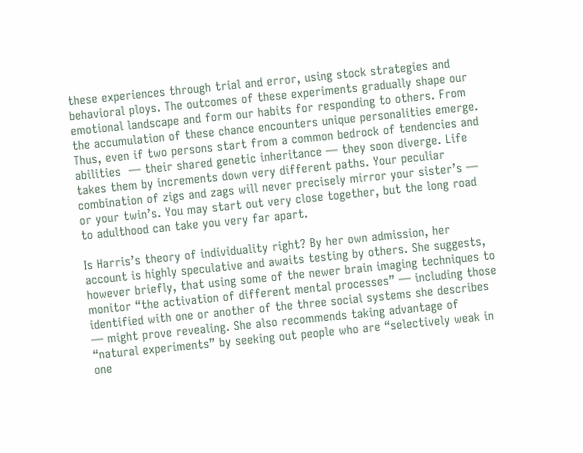these experiences through trial and error, using stock strategies and behavioral ploys. The outcomes of these experiments gradually shape our emotional landscape and form our habits for responding to others. From the accumulation of these chance encounters unique personalities emerge. Thus, even if two persons start from a common bedrock of tendencies and abilities  — their shared genetic inheritance — they soon diverge. Life takes them by increments down very different paths. Your peculiar combination of zigs and zags will never precisely mirror your sister’s — or your twin’s. You may start out very close together, but the long road to adulthood can take you very far apart.

Is Harris’s theory of individuality right? By her own admission, her account is highly speculative and awaits testing by others. She suggests, however briefly, that using some of the newer brain imaging techniques to monitor “the activation of different mental processes” — including those identified with one or another of the three social systems she describes — might prove revealing. She also recommends taking advantage of “natural experiments” by seeking out people who are “selectively weak in one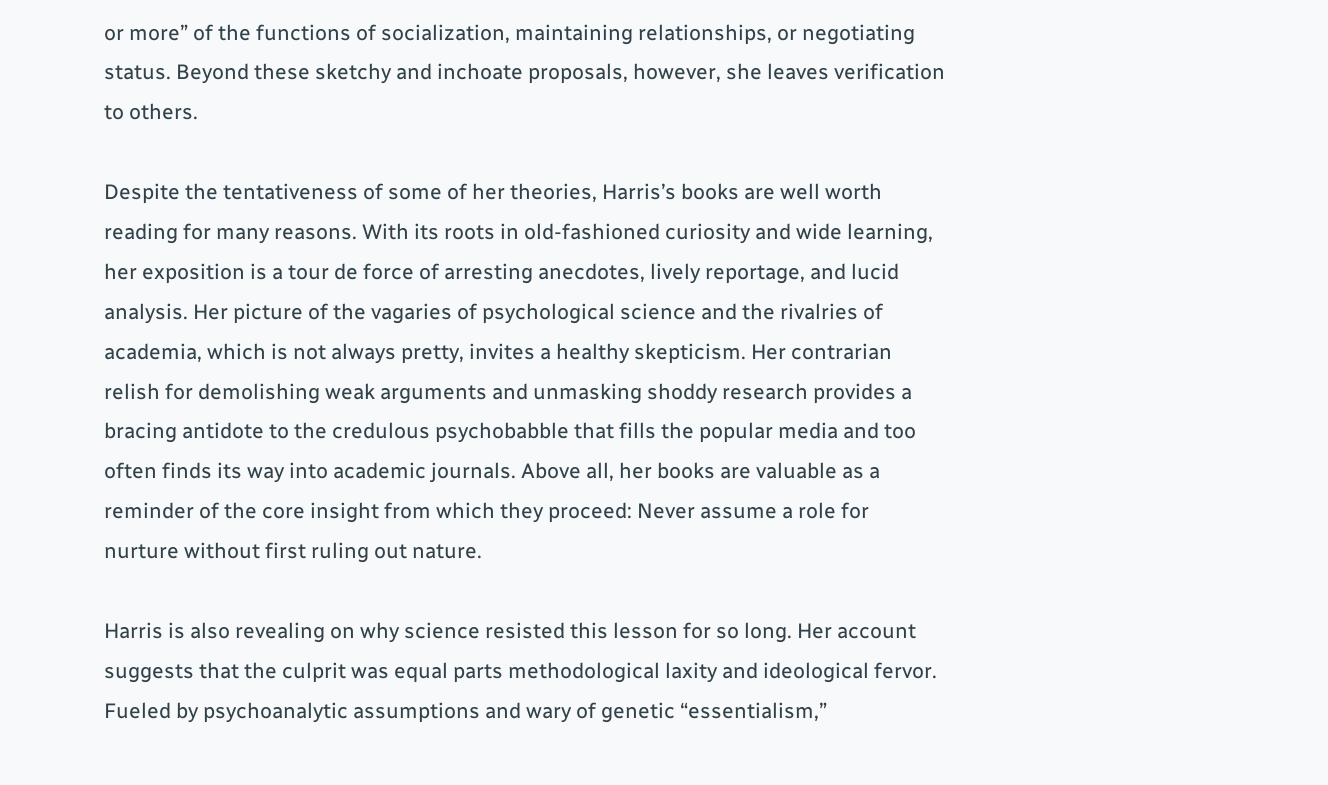or more” of the functions of socialization, maintaining relationships, or negotiating status. Beyond these sketchy and inchoate proposals, however, she leaves verification to others.

Despite the tentativeness of some of her theories, Harris’s books are well worth reading for many reasons. With its roots in old-fashioned curiosity and wide learning, her exposition is a tour de force of arresting anecdotes, lively reportage, and lucid analysis. Her picture of the vagaries of psychological science and the rivalries of academia, which is not always pretty, invites a healthy skepticism. Her contrarian relish for demolishing weak arguments and unmasking shoddy research provides a bracing antidote to the credulous psychobabble that fills the popular media and too often finds its way into academic journals. Above all, her books are valuable as a reminder of the core insight from which they proceed: Never assume a role for nurture without first ruling out nature.

Harris is also revealing on why science resisted this lesson for so long. Her account suggests that the culprit was equal parts methodological laxity and ideological fervor. Fueled by psychoanalytic assumptions and wary of genetic “essentialism,”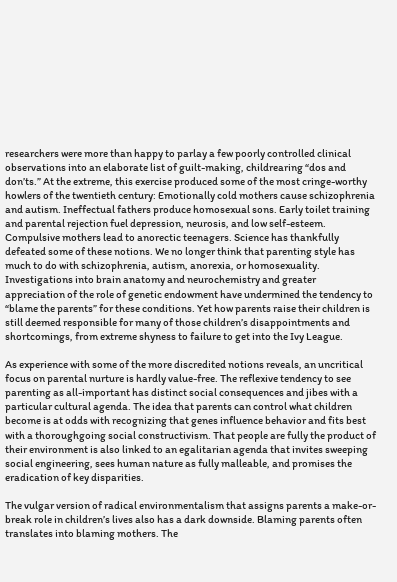researchers were more than happy to parlay a few poorly controlled clinical observations into an elaborate list of guilt-making, childrearing “dos and don’ts.” At the extreme, this exercise produced some of the most cringe-worthy howlers of the twentieth century: Emotionally cold mothers cause schizophrenia and autism. Ineffectual fathers produce homosexual sons. Early toilet training and parental rejection fuel depression, neurosis, and low self-esteem. Compulsive mothers lead to anorectic teenagers. Science has thankfully defeated some of these notions. We no longer think that parenting style has much to do with schizophrenia, autism, anorexia, or homosexuality. Investigations into brain anatomy and neurochemistry and greater appreciation of the role of genetic endowment have undermined the tendency to “blame the parents” for these conditions. Yet how parents raise their children is still deemed responsible for many of those children’s disappointments and shortcomings, from extreme shyness to failure to get into the Ivy League.

As experience with some of the more discredited notions reveals, an uncritical focus on parental nurture is hardly value-free. The reflexive tendency to see parenting as all-important has distinct social consequences and jibes with a particular cultural agenda. The idea that parents can control what children become is at odds with recognizing that genes influence behavior and fits best with a thoroughgoing social constructivism. That people are fully the product of their environment is also linked to an egalitarian agenda that invites sweeping social engineering, sees human nature as fully malleable, and promises the eradication of key disparities.

The vulgar version of radical environmentalism that assigns parents a make-or-break role in children’s lives also has a dark downside. Blaming parents often translates into blaming mothers. The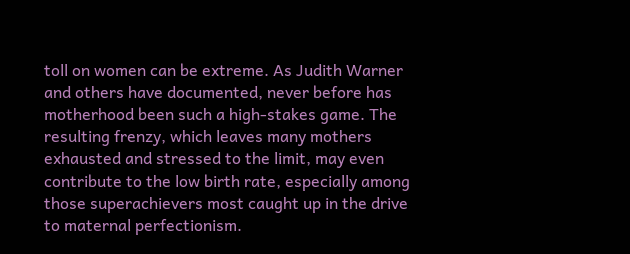toll on women can be extreme. As Judith Warner and others have documented, never before has motherhood been such a high-stakes game. The resulting frenzy, which leaves many mothers exhausted and stressed to the limit, may even contribute to the low birth rate, especially among those superachievers most caught up in the drive to maternal perfectionism.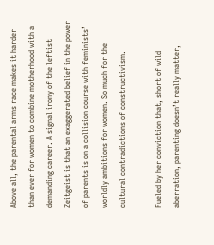Above all, the parental arms race makes it harder than ever for women to combine motherhood with a demanding career. A signal irony of the leftist Zeitgeist is that an exaggerated belief in the power of parents is on a collision course with feminists’ worldly ambitions for women. So much for the cultural contradictions of constructivism.

Fueled by her conviction that, short of wild aberration, parenting doesn’t really matter,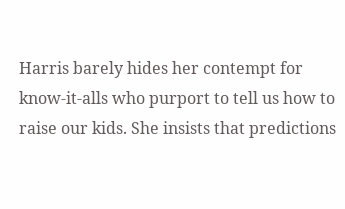Harris barely hides her contempt for know-it-alls who purport to tell us how to raise our kids. She insists that predictions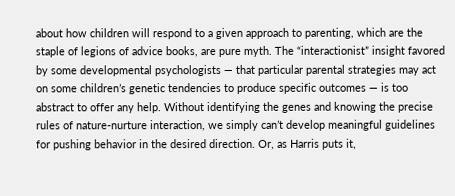about how children will respond to a given approach to parenting, which are the staple of legions of advice books, are pure myth. The “interactionist” insight favored by some developmental psychologists — that particular parental strategies may act on some children’s genetic tendencies to produce specific outcomes — is too abstract to offer any help. Without identifying the genes and knowing the precise rules of nature-nurture interaction, we simply can’t develop meaningful guidelines for pushing behavior in the desired direction. Or, as Harris puts it,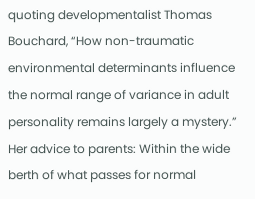quoting developmentalist Thomas Bouchard, “How non-traumatic environmental determinants influence the normal range of variance in adult personality remains largely a mystery.” Her advice to parents: Within the wide berth of what passes for normal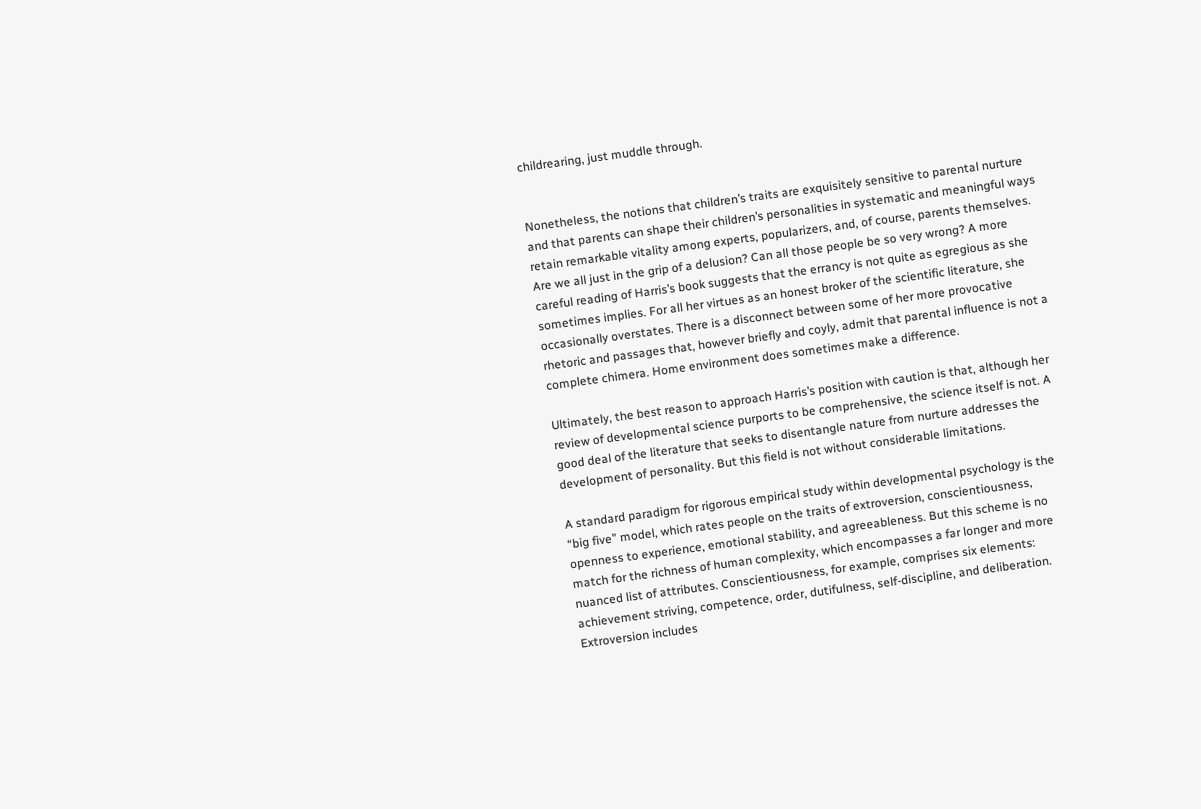childrearing, just muddle through.


Nonetheless, the notions that children’s traits are exquisitely sensitive to parental nurture and that parents can shape their children’s personalities in systematic and meaningful ways retain remarkable vitality among experts, popularizers, and, of course, parents themselves. Are we all just in the grip of a delusion? Can all those people be so very wrong? A more careful reading of Harris’s book suggests that the errancy is not quite as egregious as she sometimes implies. For all her virtues as an honest broker of the scientific literature, she occasionally overstates. There is a disconnect between some of her more provocative rhetoric and passages that, however briefly and coyly, admit that parental influence is not a complete chimera. Home environment does sometimes make a difference.

Ultimately, the best reason to approach Harris’s position with caution is that, although her review of developmental science purports to be comprehensive, the science itself is not. A good deal of the literature that seeks to disentangle nature from nurture addresses the development of personality. But this field is not without considerable limitations.

A standard paradigm for rigorous empirical study within developmental psychology is the “big five” model, which rates people on the traits of extroversion, conscientiousness, openness to experience, emotional stability, and agreeableness. But this scheme is no match for the richness of human complexity, which encompasses a far longer and more nuanced list of attributes. Conscientiousness, for example, comprises six elements: achievement striving, competence, order, dutifulness, self-discipline, and deliberation. Extroversion includes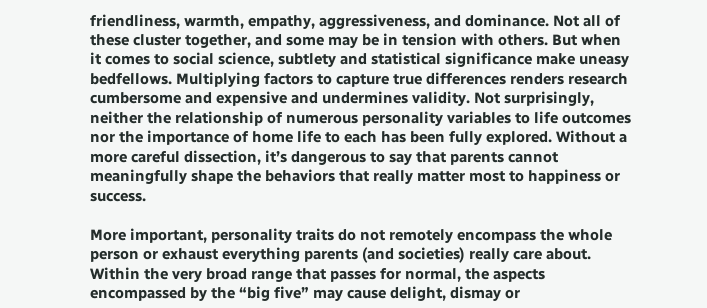friendliness, warmth, empathy, aggressiveness, and dominance. Not all of these cluster together, and some may be in tension with others. But when it comes to social science, subtlety and statistical significance make uneasy bedfellows. Multiplying factors to capture true differences renders research cumbersome and expensive and undermines validity. Not surprisingly, neither the relationship of numerous personality variables to life outcomes nor the importance of home life to each has been fully explored. Without a more careful dissection, it’s dangerous to say that parents cannot meaningfully shape the behaviors that really matter most to happiness or success.

More important, personality traits do not remotely encompass the whole person or exhaust everything parents (and societies) really care about. Within the very broad range that passes for normal, the aspects encompassed by the “big five” may cause delight, dismay or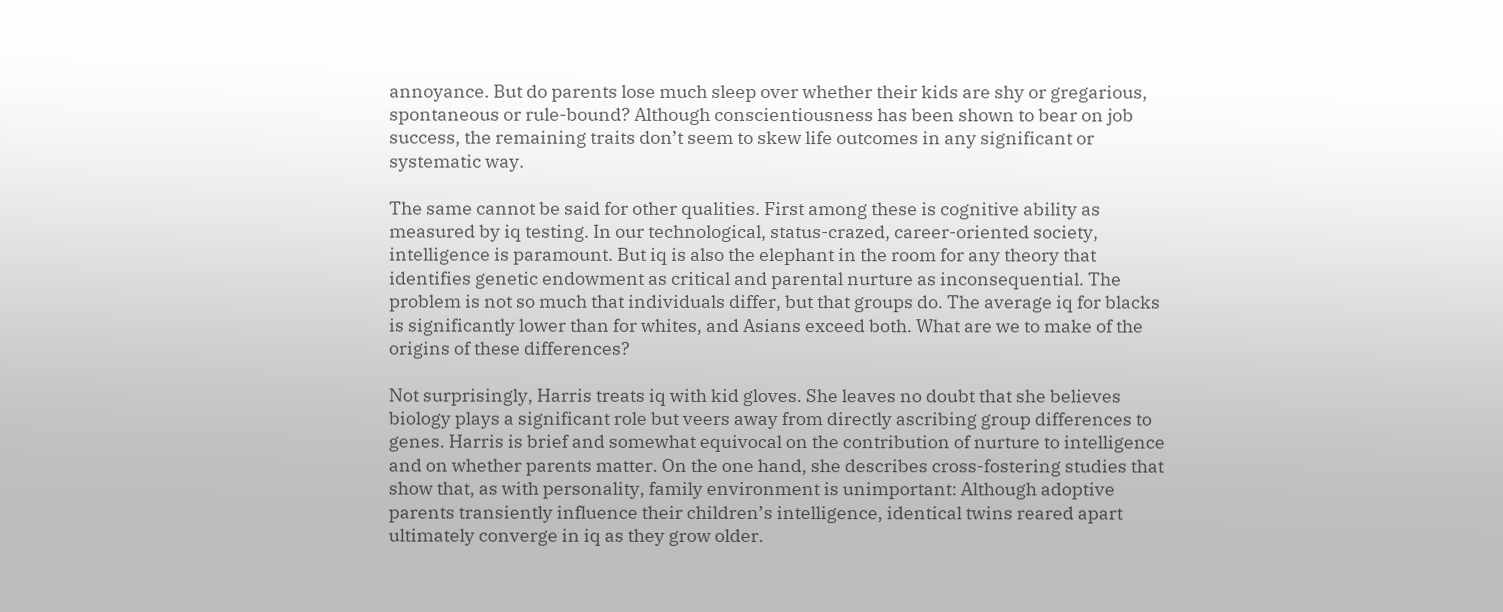annoyance. But do parents lose much sleep over whether their kids are shy or gregarious, spontaneous or rule-bound? Although conscientiousness has been shown to bear on job success, the remaining traits don’t seem to skew life outcomes in any significant or systematic way.

The same cannot be said for other qualities. First among these is cognitive ability as measured by iq testing. In our technological, status-crazed, career-oriented society, intelligence is paramount. But iq is also the elephant in the room for any theory that identifies genetic endowment as critical and parental nurture as inconsequential. The problem is not so much that individuals differ, but that groups do. The average iq for blacks is significantly lower than for whites, and Asians exceed both. What are we to make of the origins of these differences?

Not surprisingly, Harris treats iq with kid gloves. She leaves no doubt that she believes biology plays a significant role but veers away from directly ascribing group differences to genes. Harris is brief and somewhat equivocal on the contribution of nurture to intelligence and on whether parents matter. On the one hand, she describes cross-fostering studies that show that, as with personality, family environment is unimportant: Although adoptive parents transiently influence their children’s intelligence, identical twins reared apart ultimately converge in iq as they grow older.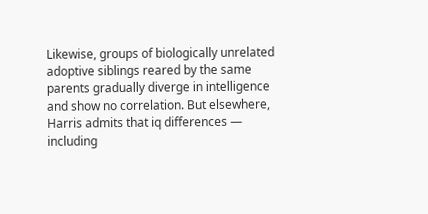Likewise, groups of biologically unrelated adoptive siblings reared by the same parents gradually diverge in intelligence and show no correlation. But elsewhere, Harris admits that iq differences — including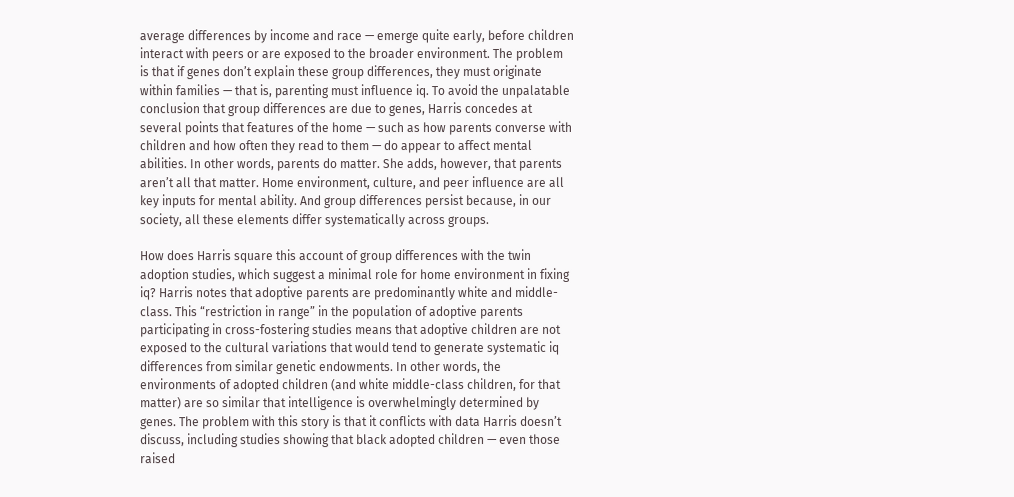average differences by income and race — emerge quite early, before children interact with peers or are exposed to the broader environment. The problem is that if genes don’t explain these group differences, they must originate within families — that is, parenting must influence iq. To avoid the unpalatable conclusion that group differences are due to genes, Harris concedes at several points that features of the home — such as how parents converse with children and how often they read to them — do appear to affect mental abilities. In other words, parents do matter. She adds, however, that parents aren’t all that matter. Home environment, culture, and peer influence are all key inputs for mental ability. And group differences persist because, in our society, all these elements differ systematically across groups.

How does Harris square this account of group differences with the twin adoption studies, which suggest a minimal role for home environment in fixing iq? Harris notes that adoptive parents are predominantly white and middle-class. This “restriction in range” in the population of adoptive parents participating in cross-fostering studies means that adoptive children are not exposed to the cultural variations that would tend to generate systematic iq differences from similar genetic endowments. In other words, the environments of adopted children (and white middle-class children, for that matter) are so similar that intelligence is overwhelmingly determined by genes. The problem with this story is that it conflicts with data Harris doesn’t discuss, including studies showing that black adopted children — even those raised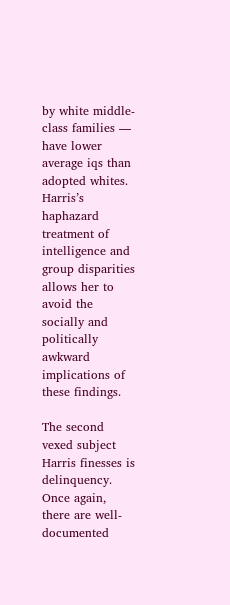by white middle-class families — have lower average iqs than adopted whites. Harris’s haphazard treatment of intelligence and group disparities allows her to avoid the socially and politically awkward implications of these findings.

The second vexed subject Harris finesses is delinquency. Once again, there are well-documented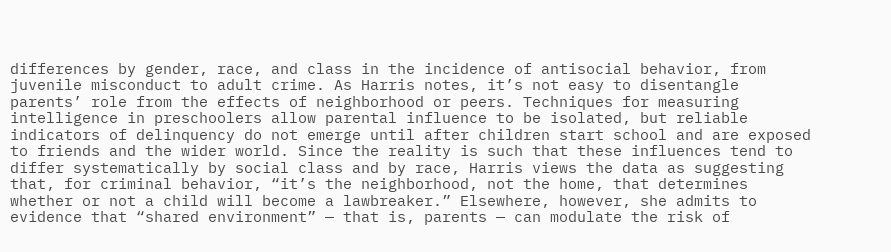differences by gender, race, and class in the incidence of antisocial behavior, from juvenile misconduct to adult crime. As Harris notes, it’s not easy to disentangle parents’ role from the effects of neighborhood or peers. Techniques for measuring intelligence in preschoolers allow parental influence to be isolated, but reliable indicators of delinquency do not emerge until after children start school and are exposed to friends and the wider world. Since the reality is such that these influences tend to differ systematically by social class and by race, Harris views the data as suggesting that, for criminal behavior, “it’s the neighborhood, not the home, that determines whether or not a child will become a lawbreaker.” Elsewhere, however, she admits to evidence that “shared environment” — that is, parents — can modulate the risk of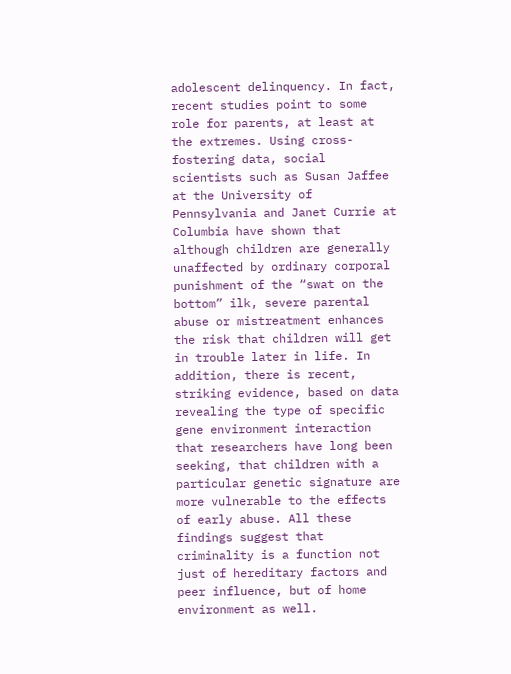adolescent delinquency. In fact, recent studies point to some role for parents, at least at the extremes. Using cross-fostering data, social scientists such as Susan Jaffee at the University of Pennsylvania and Janet Currie at Columbia have shown that although children are generally unaffected by ordinary corporal punishment of the “swat on the bottom” ilk, severe parental abuse or mistreatment enhances the risk that children will get in trouble later in life. In addition, there is recent, striking evidence, based on data revealing the type of specific gene environment interaction that researchers have long been seeking, that children with a particular genetic signature are more vulnerable to the effects of early abuse. All these findings suggest that criminality is a function not just of hereditary factors and peer influence, but of home environment as well.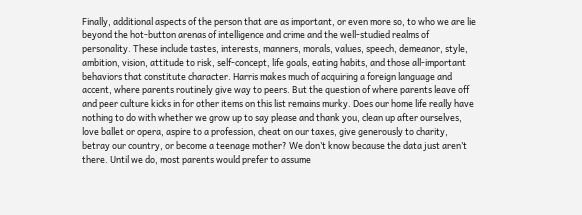Finally, additional aspects of the person that are as important, or even more so, to who we are lie beyond the hot-button arenas of intelligence and crime and the well-studied realms of personality. These include tastes, interests, manners, morals, values, speech, demeanor, style, ambition, vision, attitude to risk, self-concept, life goals, eating habits, and those all-important behaviors that constitute character. Harris makes much of acquiring a foreign language and accent, where parents routinely give way to peers. But the question of where parents leave off and peer culture kicks in for other items on this list remains murky. Does our home life really have nothing to do with whether we grow up to say please and thank you, clean up after ourselves, love ballet or opera, aspire to a profession, cheat on our taxes, give generously to charity, betray our country, or become a teenage mother? We don’t know because the data just aren’t there. Until we do, most parents would prefer to assume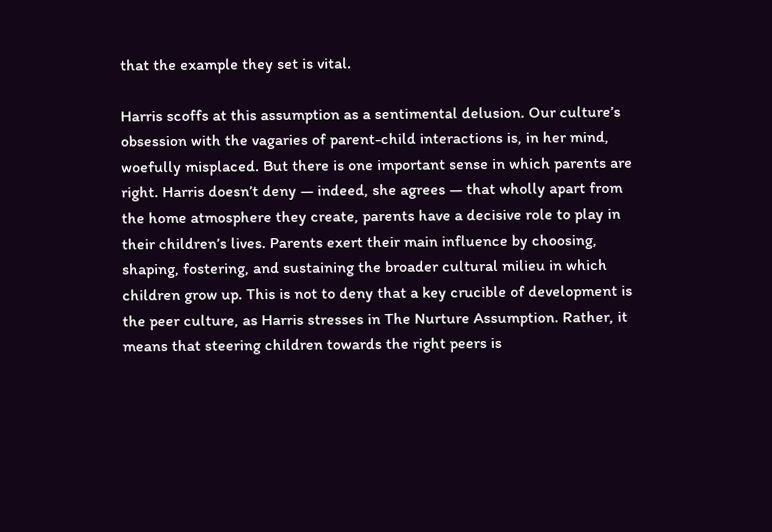that the example they set is vital.

Harris scoffs at this assumption as a sentimental delusion. Our culture’s obsession with the vagaries of parent-child interactions is, in her mind, woefully misplaced. But there is one important sense in which parents are right. Harris doesn’t deny — indeed, she agrees — that wholly apart from the home atmosphere they create, parents have a decisive role to play in their children’s lives. Parents exert their main influence by choosing, shaping, fostering, and sustaining the broader cultural milieu in which children grow up. This is not to deny that a key crucible of development is the peer culture, as Harris stresses in The Nurture Assumption. Rather, it means that steering children towards the right peers is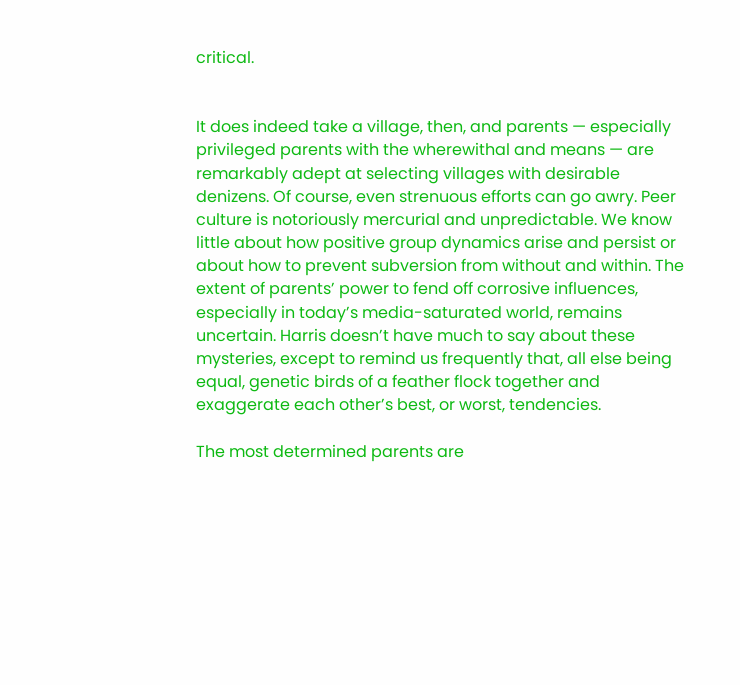critical.


It does indeed take a village, then, and parents — especially privileged parents with the wherewithal and means — are remarkably adept at selecting villages with desirable denizens. Of course, even strenuous efforts can go awry. Peer culture is notoriously mercurial and unpredictable. We know little about how positive group dynamics arise and persist or about how to prevent subversion from without and within. The extent of parents’ power to fend off corrosive influences, especially in today’s media-saturated world, remains uncertain. Harris doesn’t have much to say about these mysteries, except to remind us frequently that, all else being equal, genetic birds of a feather flock together and exaggerate each other’s best, or worst, tendencies.

The most determined parents are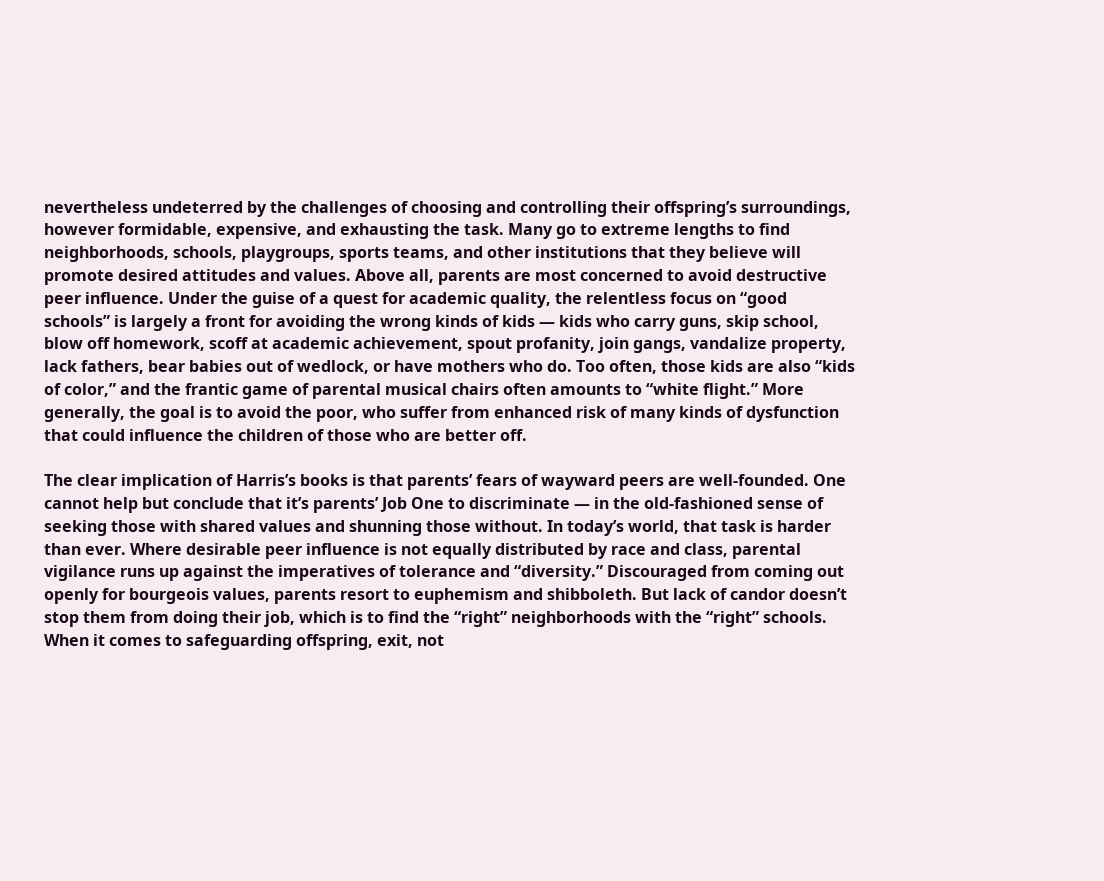nevertheless undeterred by the challenges of choosing and controlling their offspring’s surroundings, however formidable, expensive, and exhausting the task. Many go to extreme lengths to find neighborhoods, schools, playgroups, sports teams, and other institutions that they believe will promote desired attitudes and values. Above all, parents are most concerned to avoid destructive peer influence. Under the guise of a quest for academic quality, the relentless focus on “good schools” is largely a front for avoiding the wrong kinds of kids — kids who carry guns, skip school, blow off homework, scoff at academic achievement, spout profanity, join gangs, vandalize property, lack fathers, bear babies out of wedlock, or have mothers who do. Too often, those kids are also “kids of color,” and the frantic game of parental musical chairs often amounts to “white flight.” More generally, the goal is to avoid the poor, who suffer from enhanced risk of many kinds of dysfunction that could influence the children of those who are better off.

The clear implication of Harris’s books is that parents’ fears of wayward peers are well-founded. One cannot help but conclude that it’s parents’ Job One to discriminate — in the old-fashioned sense of seeking those with shared values and shunning those without. In today’s world, that task is harder than ever. Where desirable peer influence is not equally distributed by race and class, parental vigilance runs up against the imperatives of tolerance and “diversity.” Discouraged from coming out openly for bourgeois values, parents resort to euphemism and shibboleth. But lack of candor doesn’t stop them from doing their job, which is to find the “right” neighborhoods with the “right” schools. When it comes to safeguarding offspring, exit, not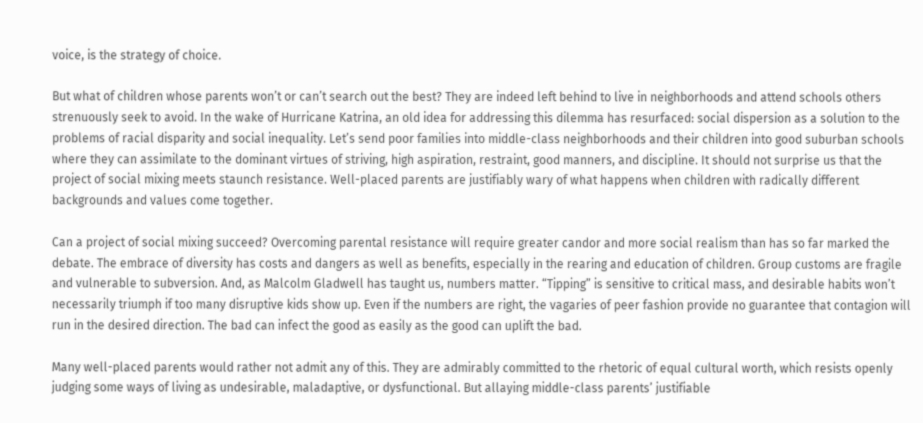voice, is the strategy of choice.

But what of children whose parents won’t or can’t search out the best? They are indeed left behind to live in neighborhoods and attend schools others strenuously seek to avoid. In the wake of Hurricane Katrina, an old idea for addressing this dilemma has resurfaced: social dispersion as a solution to the problems of racial disparity and social inequality. Let’s send poor families into middle-class neighborhoods and their children into good suburban schools where they can assimilate to the dominant virtues of striving, high aspiration, restraint, good manners, and discipline. It should not surprise us that the project of social mixing meets staunch resistance. Well-placed parents are justifiably wary of what happens when children with radically different backgrounds and values come together.

Can a project of social mixing succeed? Overcoming parental resistance will require greater candor and more social realism than has so far marked the debate. The embrace of diversity has costs and dangers as well as benefits, especially in the rearing and education of children. Group customs are fragile and vulnerable to subversion. And, as Malcolm Gladwell has taught us, numbers matter. “Tipping” is sensitive to critical mass, and desirable habits won’t necessarily triumph if too many disruptive kids show up. Even if the numbers are right, the vagaries of peer fashion provide no guarantee that contagion will run in the desired direction. The bad can infect the good as easily as the good can uplift the bad.

Many well-placed parents would rather not admit any of this. They are admirably committed to the rhetoric of equal cultural worth, which resists openly judging some ways of living as undesirable, maladaptive, or dysfunctional. But allaying middle-class parents’ justifiable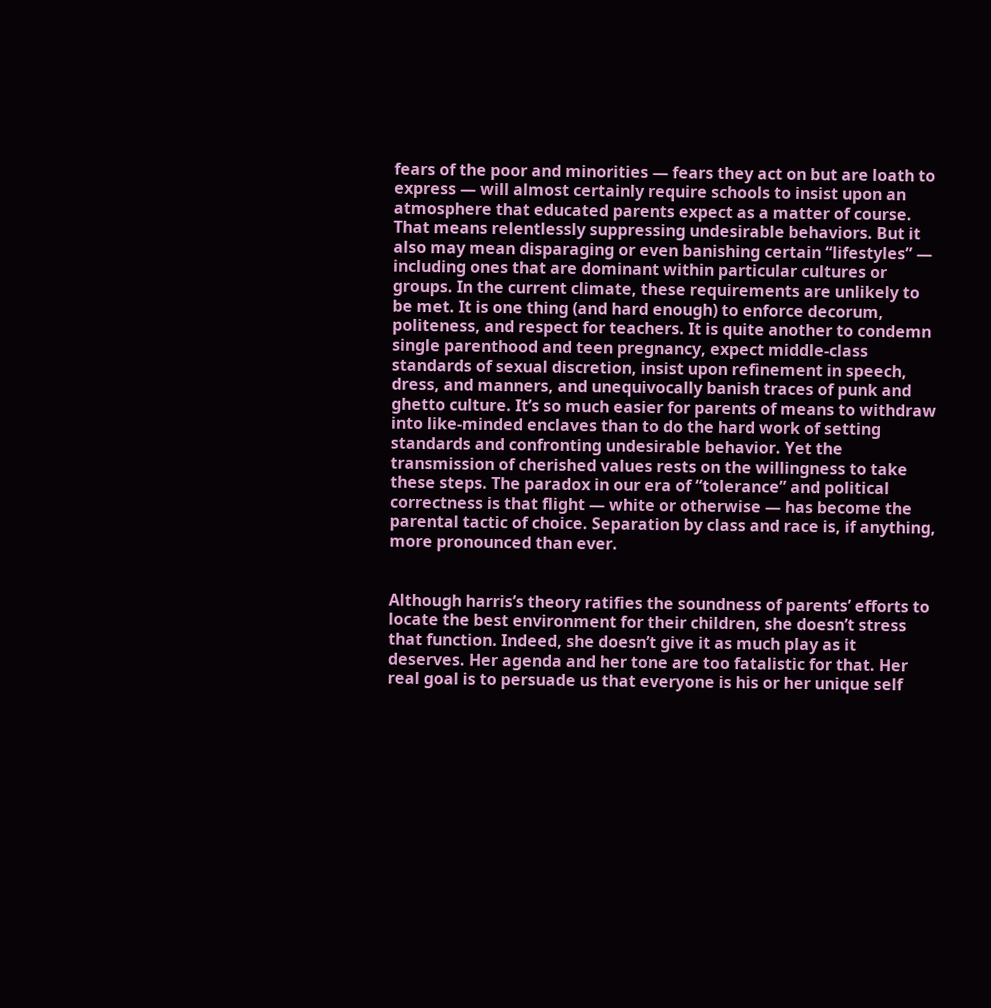fears of the poor and minorities — fears they act on but are loath to express — will almost certainly require schools to insist upon an atmosphere that educated parents expect as a matter of course. That means relentlessly suppressing undesirable behaviors. But it also may mean disparaging or even banishing certain “lifestyles” — including ones that are dominant within particular cultures or groups. In the current climate, these requirements are unlikely to be met. It is one thing (and hard enough) to enforce decorum, politeness, and respect for teachers. It is quite another to condemn single parenthood and teen pregnancy, expect middle-class standards of sexual discretion, insist upon refinement in speech, dress, and manners, and unequivocally banish traces of punk and ghetto culture. It’s so much easier for parents of means to withdraw into like-minded enclaves than to do the hard work of setting standards and confronting undesirable behavior. Yet the transmission of cherished values rests on the willingness to take these steps. The paradox in our era of “tolerance” and political correctness is that flight — white or otherwise — has become the parental tactic of choice. Separation by class and race is, if anything, more pronounced than ever.


Although harris’s theory ratifies the soundness of parents’ efforts to locate the best environment for their children, she doesn’t stress that function. Indeed, she doesn’t give it as much play as it deserves. Her agenda and her tone are too fatalistic for that. Her real goal is to persuade us that everyone is his or her unique self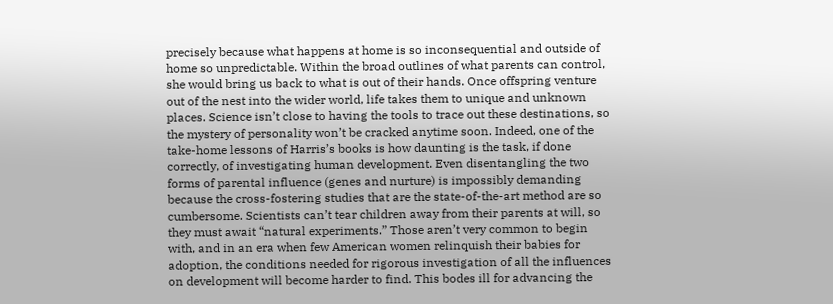precisely because what happens at home is so inconsequential and outside of home so unpredictable. Within the broad outlines of what parents can control, she would bring us back to what is out of their hands. Once offspring venture out of the nest into the wider world, life takes them to unique and unknown places. Science isn’t close to having the tools to trace out these destinations, so the mystery of personality won’t be cracked anytime soon. Indeed, one of the take-home lessons of Harris’s books is how daunting is the task, if done correctly, of investigating human development. Even disentangling the two forms of parental influence (genes and nurture) is impossibly demanding because the cross-fostering studies that are the state-of-the-art method are so cumbersome. Scientists can’t tear children away from their parents at will, so they must await “natural experiments.” Those aren’t very common to begin with, and in an era when few American women relinquish their babies for adoption, the conditions needed for rigorous investigation of all the influences on development will become harder to find. This bodes ill for advancing the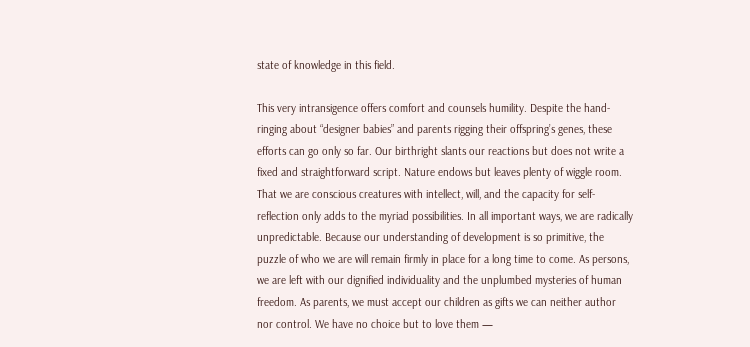state of knowledge in this field.

This very intransigence offers comfort and counsels humility. Despite the hand-ringing about “designer babies” and parents rigging their offspring’s genes, these efforts can go only so far. Our birthright slants our reactions but does not write a fixed and straightforward script. Nature endows but leaves plenty of wiggle room. That we are conscious creatures with intellect, will, and the capacity for self-reflection only adds to the myriad possibilities. In all important ways, we are radically unpredictable. Because our understanding of development is so primitive, the puzzle of who we are will remain firmly in place for a long time to come. As persons, we are left with our dignified individuality and the unplumbed mysteries of human freedom. As parents, we must accept our children as gifts we can neither author nor control. We have no choice but to love them —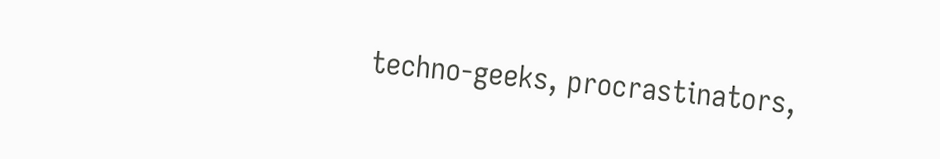techno-geeks, procrastinators,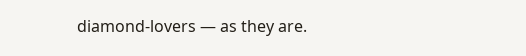diamond-lovers — as they are.